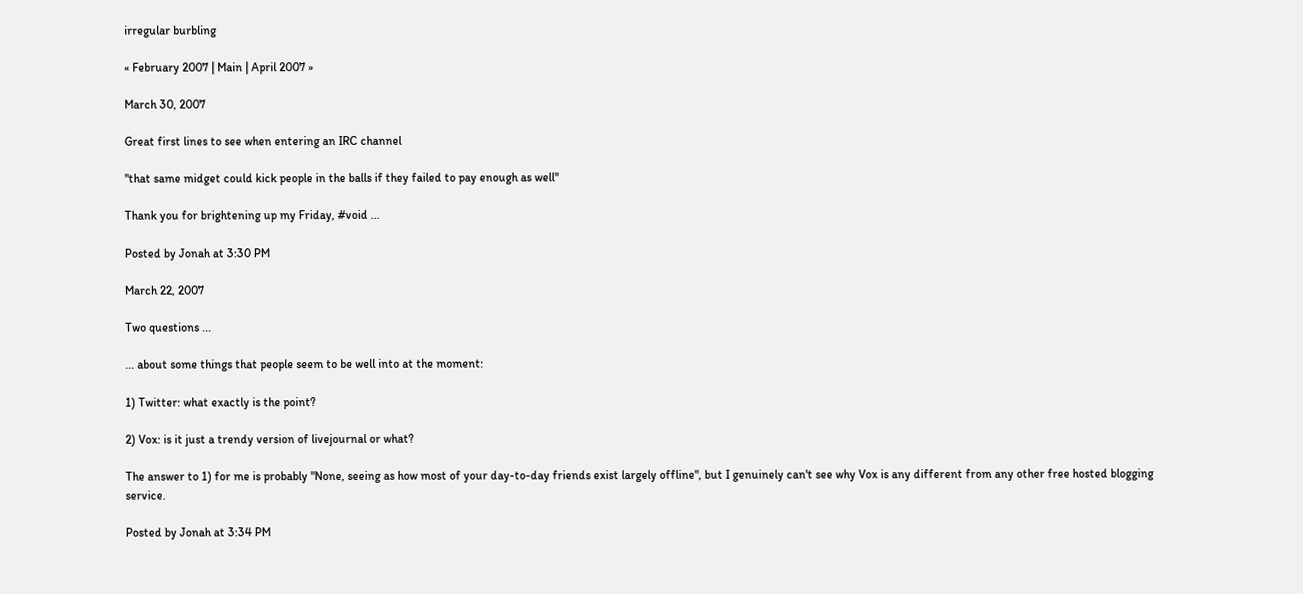irregular burbling

« February 2007 | Main | April 2007 »

March 30, 2007

Great first lines to see when entering an IRC channel

"that same midget could kick people in the balls if they failed to pay enough as well"

Thank you for brightening up my Friday, #void ...

Posted by Jonah at 3:30 PM

March 22, 2007

Two questions ...

... about some things that people seem to be well into at the moment:

1) Twitter: what exactly is the point?

2) Vox: is it just a trendy version of livejournal or what?

The answer to 1) for me is probably "None, seeing as how most of your day-to-day friends exist largely offline", but I genuinely can't see why Vox is any different from any other free hosted blogging service.

Posted by Jonah at 3:34 PM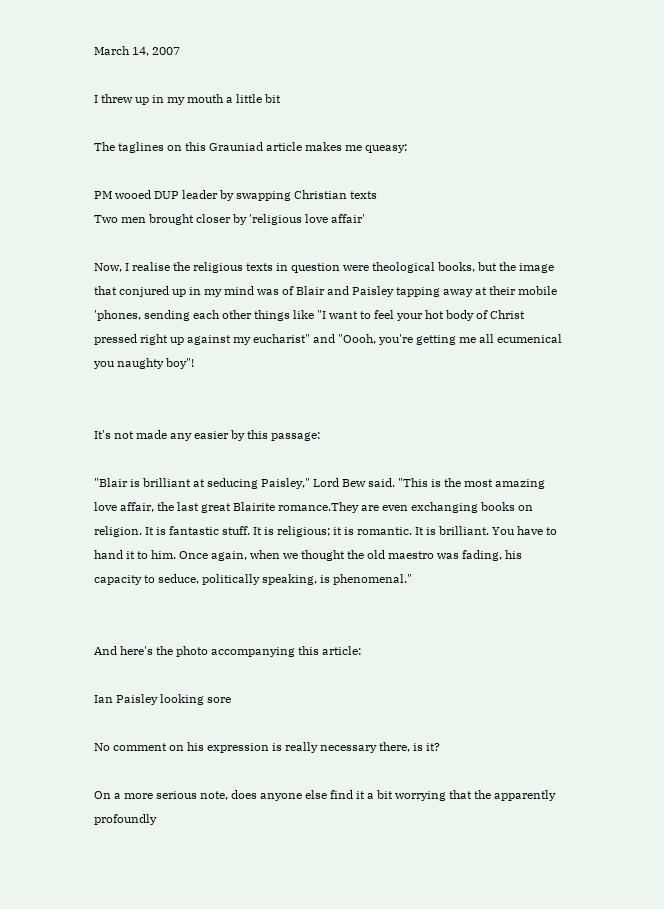March 14, 2007

I threw up in my mouth a little bit

The taglines on this Grauniad article makes me queasy:

PM wooed DUP leader by swapping Christian texts
Two men brought closer by 'religious love affair'

Now, I realise the religious texts in question were theological books, but the image that conjured up in my mind was of Blair and Paisley tapping away at their mobile 'phones, sending each other things like "I want to feel your hot body of Christ pressed right up against my eucharist" and "Oooh, you're getting me all ecumenical you naughty boy"!


It's not made any easier by this passage:

"Blair is brilliant at seducing Paisley," Lord Bew said. "This is the most amazing love affair, the last great Blairite romance.They are even exchanging books on religion. It is fantastic stuff. It is religious; it is romantic. It is brilliant. You have to hand it to him. Once again, when we thought the old maestro was fading, his capacity to seduce, politically speaking, is phenomenal."


And here's the photo accompanying this article:

Ian Paisley looking sore

No comment on his expression is really necessary there, is it?

On a more serious note, does anyone else find it a bit worrying that the apparently profoundly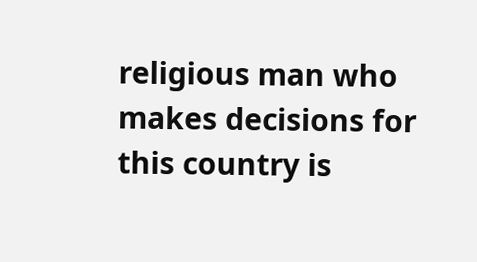religious man who makes decisions for this country is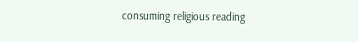consuming religious reading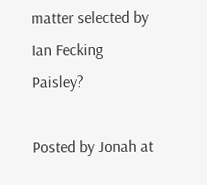matter selected by Ian Fecking Paisley?

Posted by Jonah at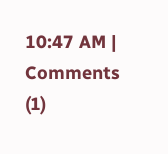10:47 AM | Comments (1)